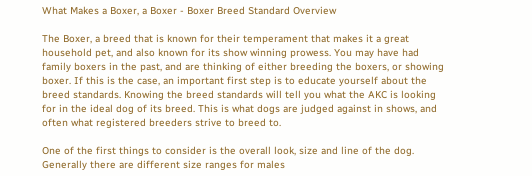What Makes a Boxer, a Boxer - Boxer Breed Standard Overview

The Boxer, a breed that is known for their temperament that makes it a great household pet, and also known for its show winning prowess. You may have had family boxers in the past, and are thinking of either breeding the boxers, or showing boxer. If this is the case, an important first step is to educate yourself about the breed standards. Knowing the breed standards will tell you what the AKC is looking for in the ideal dog of its breed. This is what dogs are judged against in shows, and often what registered breeders strive to breed to.

One of the first things to consider is the overall look, size and line of the dog. Generally there are different size ranges for males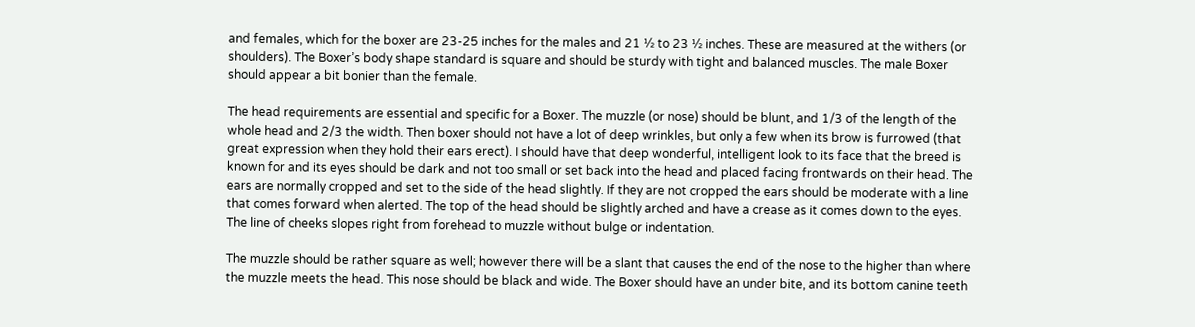and females, which for the boxer are 23-25 inches for the males and 21 ½ to 23 ½ inches. These are measured at the withers (or shoulders). The Boxer’s body shape standard is square and should be sturdy with tight and balanced muscles. The male Boxer should appear a bit bonier than the female.

The head requirements are essential and specific for a Boxer. The muzzle (or nose) should be blunt, and 1/3 of the length of the whole head and 2/3 the width. Then boxer should not have a lot of deep wrinkles, but only a few when its brow is furrowed (that great expression when they hold their ears erect). I should have that deep wonderful, intelligent look to its face that the breed is known for and its eyes should be dark and not too small or set back into the head and placed facing frontwards on their head. The ears are normally cropped and set to the side of the head slightly. If they are not cropped the ears should be moderate with a line that comes forward when alerted. The top of the head should be slightly arched and have a crease as it comes down to the eyes. The line of cheeks slopes right from forehead to muzzle without bulge or indentation.

The muzzle should be rather square as well; however there will be a slant that causes the end of the nose to the higher than where the muzzle meets the head. This nose should be black and wide. The Boxer should have an under bite, and its bottom canine teeth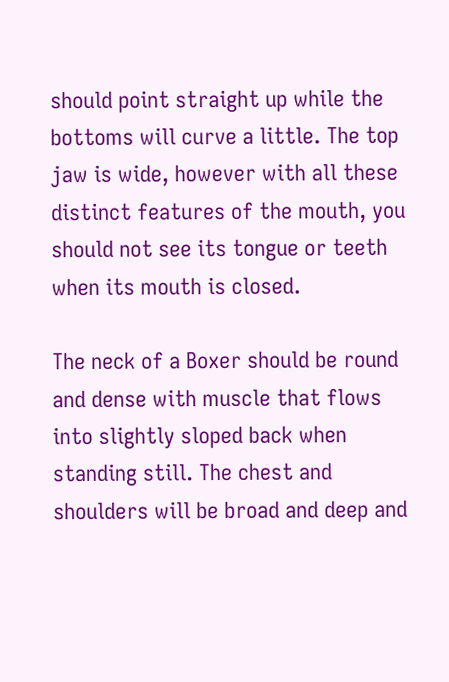should point straight up while the bottoms will curve a little. The top jaw is wide, however with all these distinct features of the mouth, you should not see its tongue or teeth when its mouth is closed.

The neck of a Boxer should be round and dense with muscle that flows into slightly sloped back when standing still. The chest and shoulders will be broad and deep and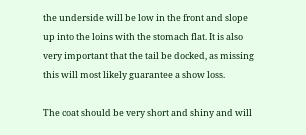the underside will be low in the front and slope up into the loins with the stomach flat. It is also very important that the tail be docked, as missing this will most likely guarantee a show loss.

The coat should be very short and shiny and will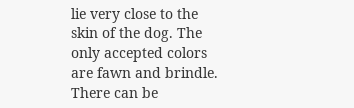lie very close to the skin of the dog. The only accepted colors are fawn and brindle. There can be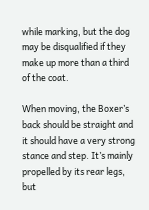while marking, but the dog may be disqualified if they make up more than a third of the coat.

When moving, the Boxer’s back should be straight and it should have a very strong stance and step. It’s mainly propelled by its rear legs, but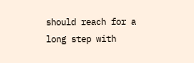should reach for a long step with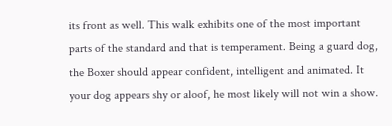its front as well. This walk exhibits one of the most important parts of the standard and that is temperament. Being a guard dog, the Boxer should appear confident, intelligent and animated. It your dog appears shy or aloof, he most likely will not win a show.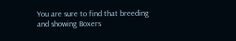You are sure to find that breeding and showing Boxers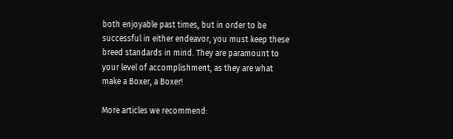both enjoyable past times, but in order to be successful in either endeavor, you must keep these breed standards in mind. They are paramount to your level of accomplishment, as they are what make a Boxer, a Boxer!

More articles we recommend: